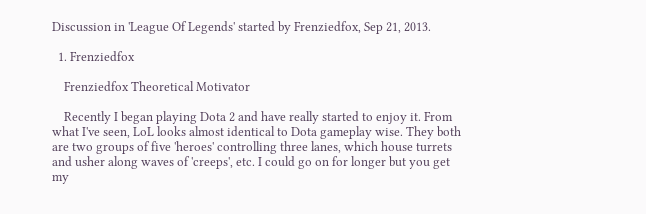Discussion in 'League Of Legends' started by Frenziedfox, Sep 21, 2013.

  1. Frenziedfox

    Frenziedfox Theoretical Motivator

    Recently I began playing Dota 2 and have really started to enjoy it. From what I've seen, LoL looks almost identical to Dota gameplay wise. They both are two groups of five 'heroes' controlling three lanes, which house turrets and usher along waves of 'creeps', etc. I could go on for longer but you get my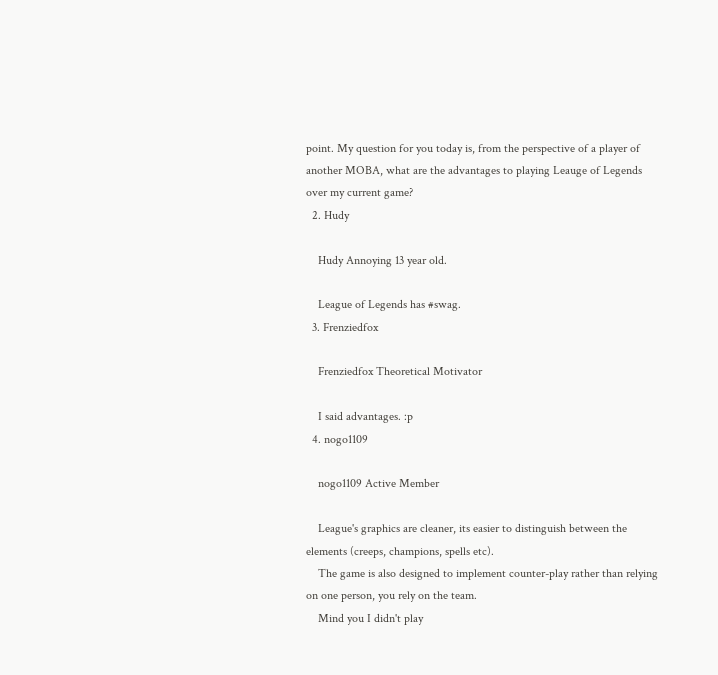point. My question for you today is, from the perspective of a player of another MOBA, what are the advantages to playing Leauge of Legends over my current game?
  2. Hudy

    Hudy Annoying 13 year old.

    League of Legends has #swag.
  3. Frenziedfox

    Frenziedfox Theoretical Motivator

    I said advantages. :p
  4. nogo1109

    nogo1109 Active Member

    League's graphics are cleaner, its easier to distinguish between the elements (creeps, champions, spells etc).
    The game is also designed to implement counter-play rather than relying on one person, you rely on the team.
    Mind you I didn't play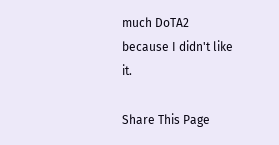much DoTA2 because I didn't like it.

Share This Page